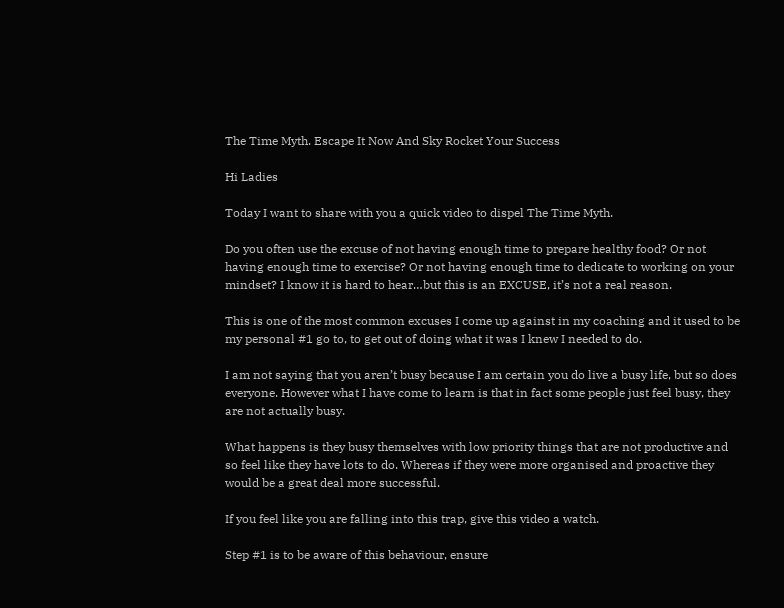The Time Myth. Escape It Now And Sky Rocket Your Success

Hi Ladies

Today I want to share with you a quick video to dispel The Time Myth.

Do you often use the excuse of not having enough time to prepare healthy food? Or not having enough time to exercise? Or not having enough time to dedicate to working on your mindset? I know it is hard to hear…but this is an EXCUSE, it’s not a real reason.

This is one of the most common excuses I come up against in my coaching and it used to be my personal #1 go to, to get out of doing what it was I knew I needed to do.

I am not saying that you aren’t busy because I am certain you do live a busy life, but so does everyone. However what I have come to learn is that in fact some people just feel busy, they are not actually busy.

What happens is they busy themselves with low priority things that are not productive and so feel like they have lots to do. Whereas if they were more organised and proactive they would be a great deal more successful.

If you feel like you are falling into this trap, give this video a watch.

Step #1 is to be aware of this behaviour, ensure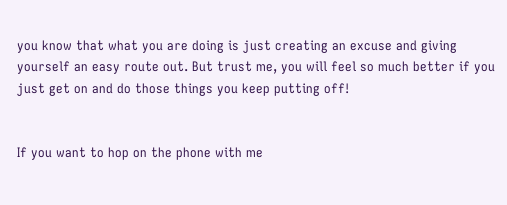you know that what you are doing is just creating an excuse and giving yourself an easy route out. But trust me, you will feel so much better if you just get on and do those things you keep putting off!


If you want to hop on the phone with me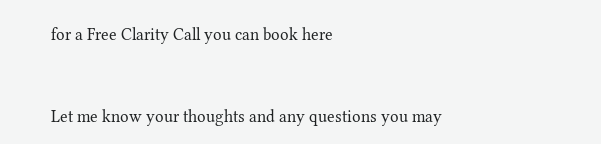for a Free Clarity Call you can book here


Let me know your thoughts and any questions you may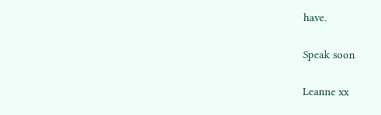have.

Speak soon

Leanne xx